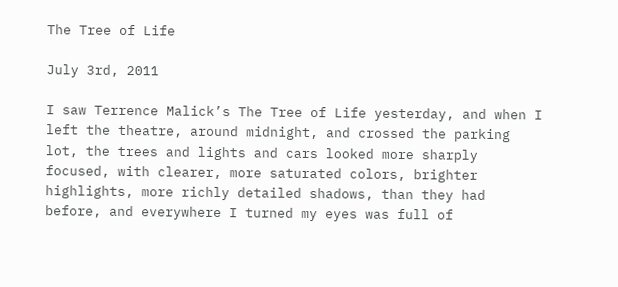The Tree of Life

July 3rd, 2011

I saw Terrence Malick’s The Tree of Life yesterday, and when I left the theatre, around midnight, and crossed the parking lot, the trees and lights and cars looked more sharply focused, with clearer, more saturated colors, brighter highlights, more richly detailed shadows, than they had before, and everywhere I turned my eyes was full of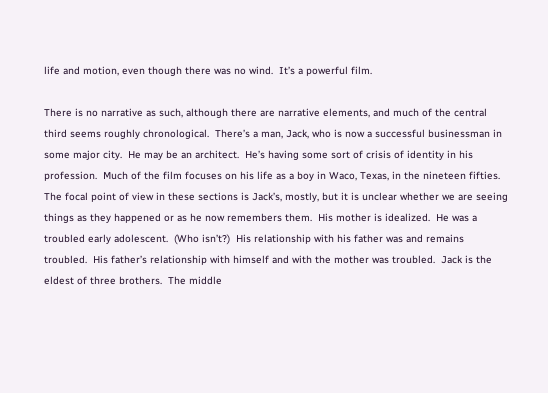life and motion, even though there was no wind.  It’s a powerful film.

There is no narrative as such, although there are narrative elements, and much of the central third seems roughly chronological.  There’s a man, Jack, who is now a successful businessman in some major city.  He may be an architect.  He’s having some sort of crisis of identity in his profession.  Much of the film focuses on his life as a boy in Waco, Texas, in the nineteen fifties.  The focal point of view in these sections is Jack’s, mostly, but it is unclear whether we are seeing things as they happened or as he now remembers them.  His mother is idealized.  He was a troubled early adolescent.  (Who isn’t?)  His relationship with his father was and remains troubled.  His father’s relationship with himself and with the mother was troubled.  Jack is the eldest of three brothers.  The middle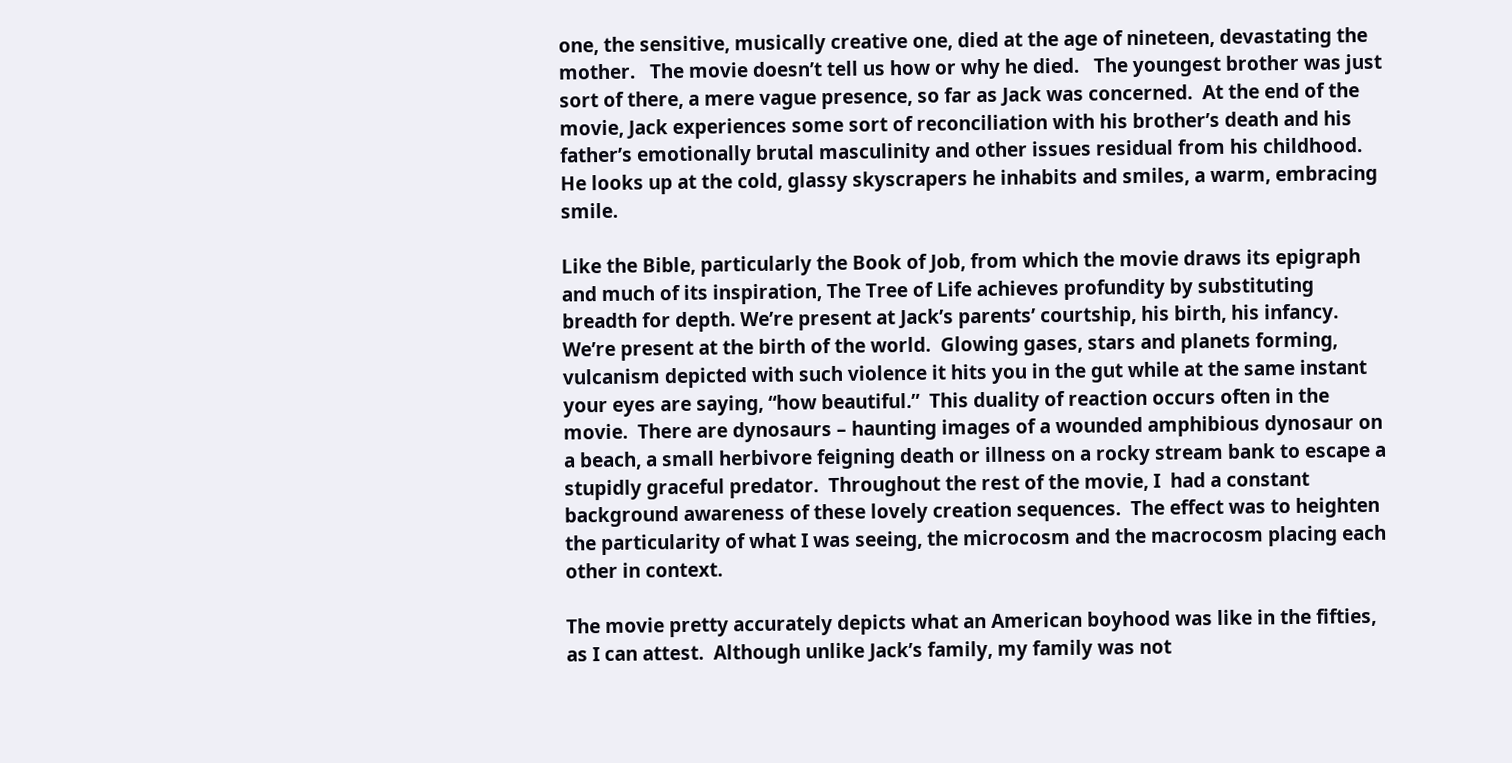one, the sensitive, musically creative one, died at the age of nineteen, devastating the mother.   The movie doesn’t tell us how or why he died.   The youngest brother was just sort of there, a mere vague presence, so far as Jack was concerned.  At the end of the movie, Jack experiences some sort of reconciliation with his brother’s death and his father’s emotionally brutal masculinity and other issues residual from his childhood.  He looks up at the cold, glassy skyscrapers he inhabits and smiles, a warm, embracing smile.

Like the Bible, particularly the Book of Job, from which the movie draws its epigraph and much of its inspiration, The Tree of Life achieves profundity by substituting breadth for depth. We’re present at Jack’s parents’ courtship, his birth, his infancy.  We’re present at the birth of the world.  Glowing gases, stars and planets forming, vulcanism depicted with such violence it hits you in the gut while at the same instant your eyes are saying, “how beautiful.”  This duality of reaction occurs often in the movie.  There are dynosaurs – haunting images of a wounded amphibious dynosaur on a beach, a small herbivore feigning death or illness on a rocky stream bank to escape a stupidly graceful predator.  Throughout the rest of the movie, I  had a constant background awareness of these lovely creation sequences.  The effect was to heighten the particularity of what I was seeing, the microcosm and the macrocosm placing each other in context.

The movie pretty accurately depicts what an American boyhood was like in the fifties, as I can attest.  Although unlike Jack’s family, my family was not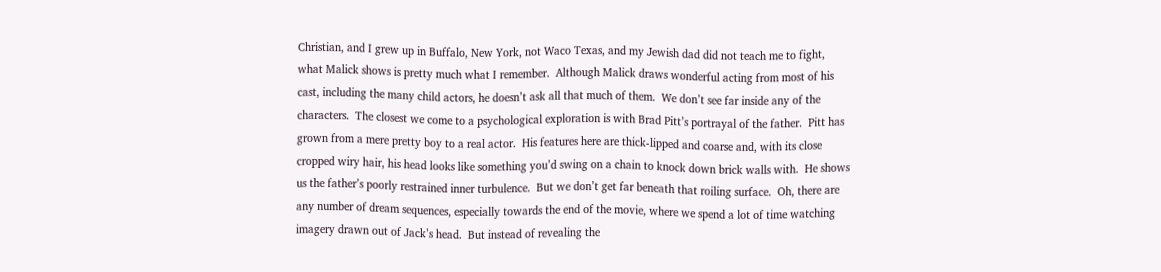Christian, and I grew up in Buffalo, New York, not Waco Texas, and my Jewish dad did not teach me to fight, what Malick shows is pretty much what I remember.  Although Malick draws wonderful acting from most of his cast, including the many child actors, he doesn’t ask all that much of them.  We don’t see far inside any of the characters.  The closest we come to a psychological exploration is with Brad Pitt’s portrayal of the father.  Pitt has grown from a mere pretty boy to a real actor.  His features here are thick-lipped and coarse and, with its close cropped wiry hair, his head looks like something you’d swing on a chain to knock down brick walls with.  He shows us the father’s poorly restrained inner turbulence.  But we don’t get far beneath that roiling surface.  Oh, there are any number of dream sequences, especially towards the end of the movie, where we spend a lot of time watching imagery drawn out of Jack’s head.  But instead of revealing the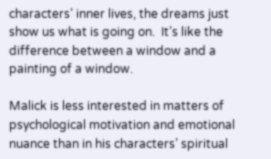characters’ inner lives, the dreams just show us what is going on.  It’s like the difference between a window and a painting of a window.

Malick is less interested in matters of psychological motivation and emotional nuance than in his characters’ spiritual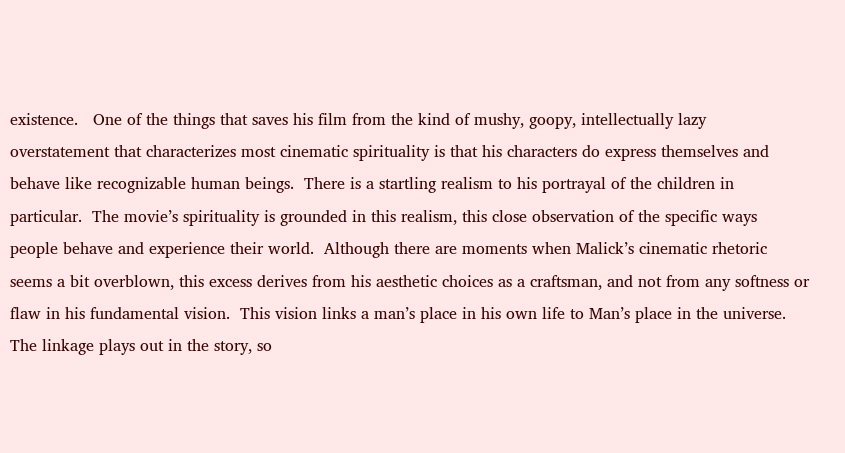existence.   One of the things that saves his film from the kind of mushy, goopy, intellectually lazy overstatement that characterizes most cinematic spirituality is that his characters do express themselves and behave like recognizable human beings.  There is a startling realism to his portrayal of the children in particular.  The movie’s spirituality is grounded in this realism, this close observation of the specific ways people behave and experience their world.  Although there are moments when Malick’s cinematic rhetoric seems a bit overblown, this excess derives from his aesthetic choices as a craftsman, and not from any softness or flaw in his fundamental vision.  This vision links a man’s place in his own life to Man’s place in the universe.  The linkage plays out in the story, so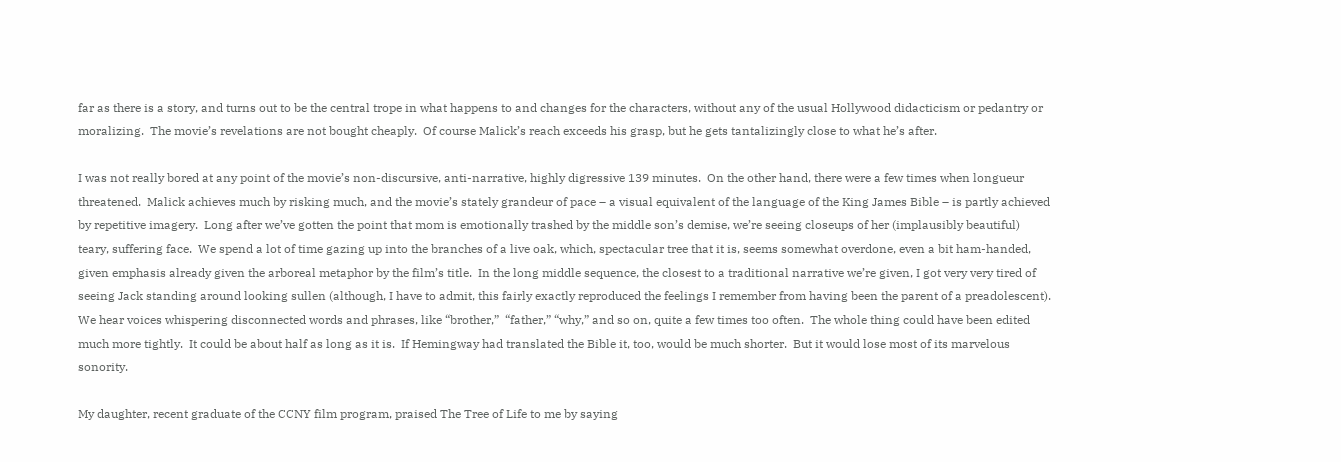far as there is a story, and turns out to be the central trope in what happens to and changes for the characters, without any of the usual Hollywood didacticism or pedantry or moralizing.  The movie’s revelations are not bought cheaply.  Of course Malick’s reach exceeds his grasp, but he gets tantalizingly close to what he’s after.

I was not really bored at any point of the movie’s non-discursive, anti-narrative, highly digressive 139 minutes.  On the other hand, there were a few times when longueur threatened.  Malick achieves much by risking much, and the movie’s stately grandeur of pace – a visual equivalent of the language of the King James Bible – is partly achieved by repetitive imagery.  Long after we’ve gotten the point that mom is emotionally trashed by the middle son’s demise, we’re seeing closeups of her (implausibly beautiful) teary, suffering face.  We spend a lot of time gazing up into the branches of a live oak, which, spectacular tree that it is, seems somewhat overdone, even a bit ham-handed, given emphasis already given the arboreal metaphor by the film’s title.  In the long middle sequence, the closest to a traditional narrative we’re given, I got very very tired of seeing Jack standing around looking sullen (although, I have to admit, this fairly exactly reproduced the feelings I remember from having been the parent of a preadolescent).  We hear voices whispering disconnected words and phrases, like “brother,”  “father,” “why,” and so on, quite a few times too often.  The whole thing could have been edited much more tightly.  It could be about half as long as it is.  If Hemingway had translated the Bible it, too, would be much shorter.  But it would lose most of its marvelous sonority.

My daughter, recent graduate of the CCNY film program, praised The Tree of Life to me by saying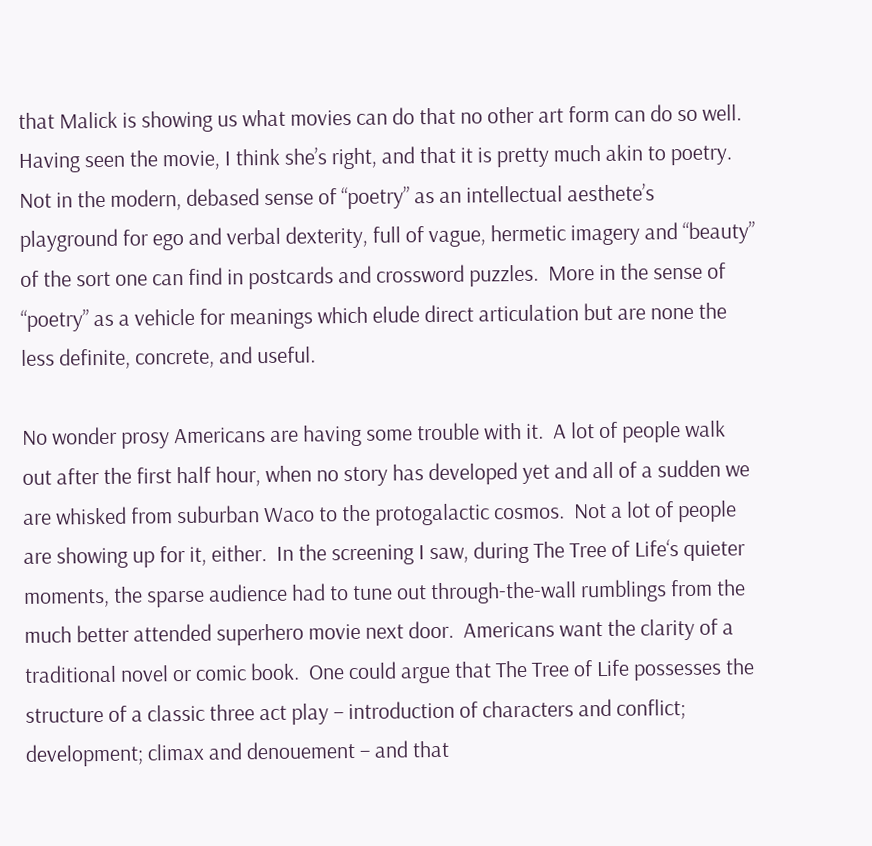that Malick is showing us what movies can do that no other art form can do so well.  Having seen the movie, I think she’s right, and that it is pretty much akin to poetry.  Not in the modern, debased sense of “poetry” as an intellectual aesthete’s playground for ego and verbal dexterity, full of vague, hermetic imagery and “beauty” of the sort one can find in postcards and crossword puzzles.  More in the sense of “poetry” as a vehicle for meanings which elude direct articulation but are none the less definite, concrete, and useful.

No wonder prosy Americans are having some trouble with it.  A lot of people walk out after the first half hour, when no story has developed yet and all of a sudden we are whisked from suburban Waco to the protogalactic cosmos.  Not a lot of people are showing up for it, either.  In the screening I saw, during The Tree of Life‘s quieter moments, the sparse audience had to tune out through-the-wall rumblings from the much better attended superhero movie next door.  Americans want the clarity of a traditional novel or comic book.  One could argue that The Tree of Life possesses the structure of a classic three act play – introduction of characters and conflict; development; climax and denouement – and that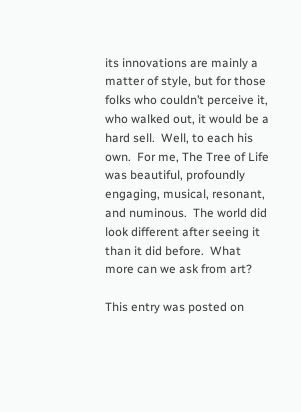its innovations are mainly a matter of style, but for those folks who couldn’t perceive it, who walked out, it would be a hard sell.  Well, to each his own.  For me, The Tree of Life was beautiful, profoundly engaging, musical, resonant, and numinous.  The world did look different after seeing it than it did before.  What more can we ask from art?

This entry was posted on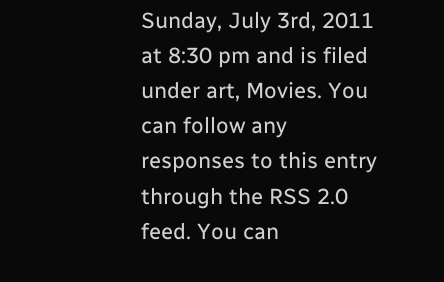Sunday, July 3rd, 2011 at 8:30 pm and is filed under art, Movies. You can follow any responses to this entry through the RSS 2.0 feed. You can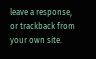leave a response, or trackback from your own site.